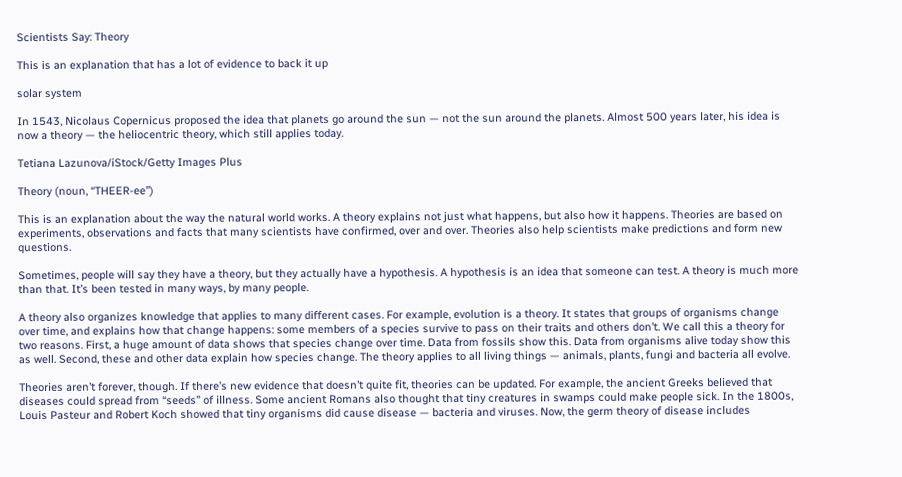Scientists Say: Theory

This is an explanation that has a lot of evidence to back it up

solar system

In 1543, Nicolaus Copernicus proposed the idea that planets go around the sun — not the sun around the planets. Almost 500 years later, his idea is now a theory — the heliocentric theory, which still applies today.

Tetiana Lazunova/iStock/Getty Images Plus

Theory (noun, “THEER-ee”)

This is an explanation about the way the natural world works. A theory explains not just what happens, but also how it happens. Theories are based on experiments, observations and facts that many scientists have confirmed, over and over. Theories also help scientists make predictions and form new questions.

Sometimes, people will say they have a theory, but they actually have a hypothesis. A hypothesis is an idea that someone can test. A theory is much more than that. It’s been tested in many ways, by many people.

A theory also organizes knowledge that applies to many different cases. For example, evolution is a theory. It states that groups of organisms change over time, and explains how that change happens: some members of a species survive to pass on their traits and others don’t. We call this a theory for two reasons. First, a huge amount of data shows that species change over time. Data from fossils show this. Data from organisms alive today show this as well. Second, these and other data explain how species change. The theory applies to all living things — animals, plants, fungi and bacteria all evolve.

Theories aren’t forever, though. If there’s new evidence that doesn’t quite fit, theories can be updated. For example, the ancient Greeks believed that diseases could spread from “seeds” of illness. Some ancient Romans also thought that tiny creatures in swamps could make people sick. In the 1800s, Louis Pasteur and Robert Koch showed that tiny organisms did cause disease — bacteria and viruses. Now, the germ theory of disease includes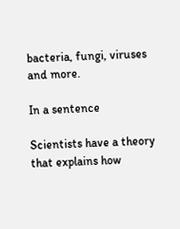bacteria, fungi, viruses and more.

In a sentence

Scientists have a theory that explains how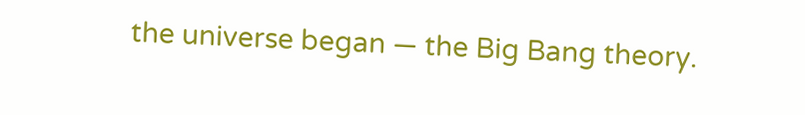the universe began — the Big Bang theory.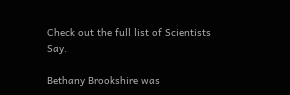Check out the full list of Scientists Say.

Bethany Brookshire was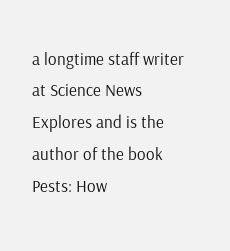a longtime staff writer at Science News Explores and is the author of the book Pests: How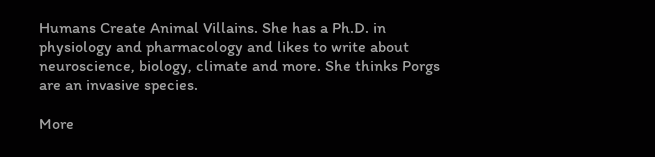Humans Create Animal Villains. She has a Ph.D. in physiology and pharmacology and likes to write about neuroscience, biology, climate and more. She thinks Porgs are an invasive species.

More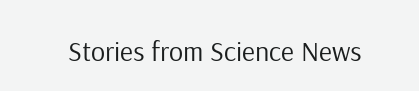Stories from Science News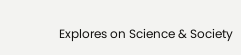Explores on Science & Society